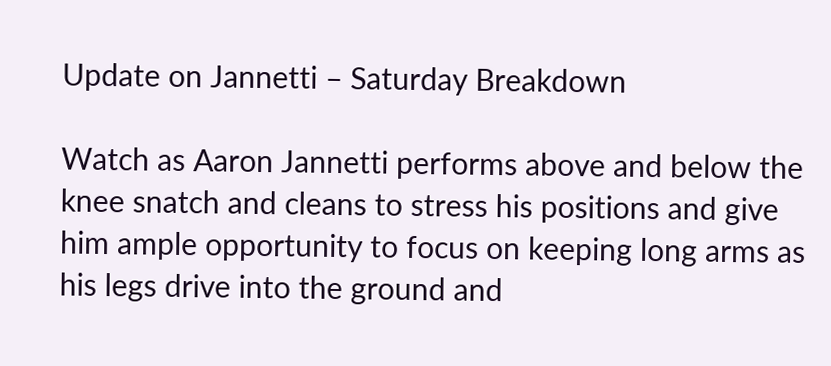Update on Jannetti – Saturday Breakdown

Watch as Aaron Jannetti performs above and below the knee snatch and cleans to stress his positions and give him ample opportunity to focus on keeping long arms as his legs drive into the ground and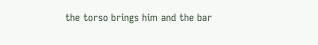the torso brings him and the bar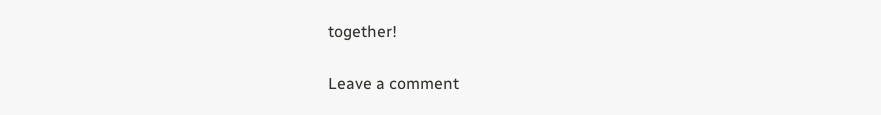together!

Leave a comment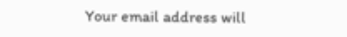Your email address will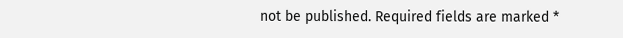not be published. Required fields are marked *